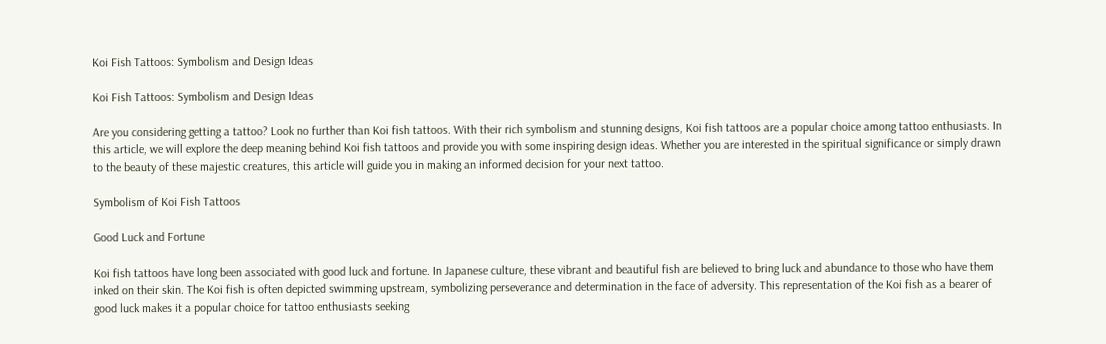Koi Fish Tattoos: Symbolism and Design Ideas

Koi Fish Tattoos: Symbolism and Design Ideas

Are you considering getting a tattoo? Look no further than Koi fish tattoos. With their rich symbolism and stunning designs, Koi fish tattoos are a popular choice among tattoo enthusiasts. In this article, we will explore the deep meaning behind Koi fish tattoos and provide you with some inspiring design ideas. Whether you are interested in the spiritual significance or simply drawn to the beauty of these majestic creatures, this article will guide you in making an informed decision for your next tattoo.

Symbolism of Koi Fish Tattoos

Good Luck and Fortune

Koi fish tattoos have long been associated with good luck and fortune. In Japanese culture, these vibrant and beautiful fish are believed to bring luck and abundance to those who have them inked on their skin. The Koi fish is often depicted swimming upstream, symbolizing perseverance and determination in the face of adversity. This representation of the Koi fish as a bearer of good luck makes it a popular choice for tattoo enthusiasts seeking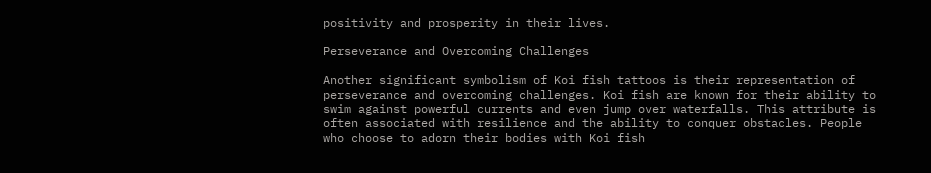positivity and prosperity in their lives.

Perseverance and Overcoming Challenges

Another significant symbolism of Koi fish tattoos is their representation of perseverance and overcoming challenges. Koi fish are known for their ability to swim against powerful currents and even jump over waterfalls. This attribute is often associated with resilience and the ability to conquer obstacles. People who choose to adorn their bodies with Koi fish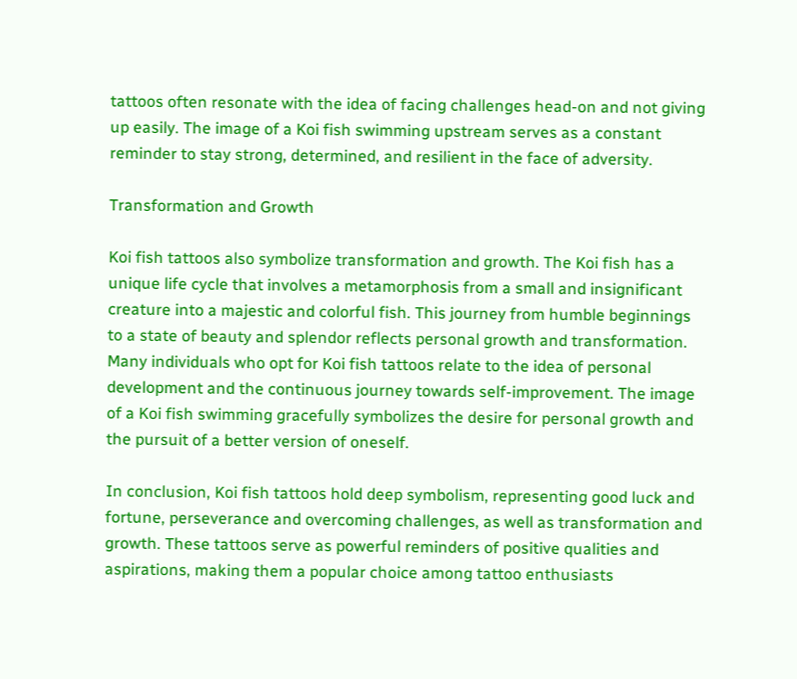tattoos often resonate with the idea of facing challenges head-on and not giving up easily. The image of a Koi fish swimming upstream serves as a constant reminder to stay strong, determined, and resilient in the face of adversity.

Transformation and Growth

Koi fish tattoos also symbolize transformation and growth. The Koi fish has a unique life cycle that involves a metamorphosis from a small and insignificant creature into a majestic and colorful fish. This journey from humble beginnings to a state of beauty and splendor reflects personal growth and transformation. Many individuals who opt for Koi fish tattoos relate to the idea of personal development and the continuous journey towards self-improvement. The image of a Koi fish swimming gracefully symbolizes the desire for personal growth and the pursuit of a better version of oneself.

In conclusion, Koi fish tattoos hold deep symbolism, representing good luck and fortune, perseverance and overcoming challenges, as well as transformation and growth. These tattoos serve as powerful reminders of positive qualities and aspirations, making them a popular choice among tattoo enthusiasts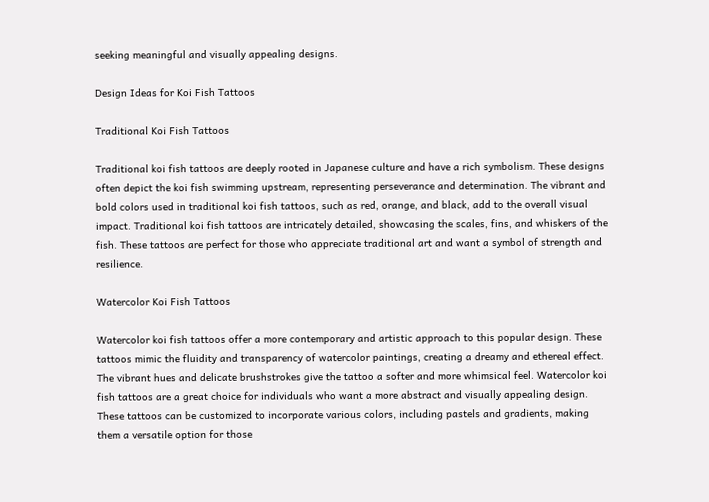seeking meaningful and visually appealing designs.

Design Ideas for Koi Fish Tattoos

Traditional Koi Fish Tattoos

Traditional koi fish tattoos are deeply rooted in Japanese culture and have a rich symbolism. These designs often depict the koi fish swimming upstream, representing perseverance and determination. The vibrant and bold colors used in traditional koi fish tattoos, such as red, orange, and black, add to the overall visual impact. Traditional koi fish tattoos are intricately detailed, showcasing the scales, fins, and whiskers of the fish. These tattoos are perfect for those who appreciate traditional art and want a symbol of strength and resilience.

Watercolor Koi Fish Tattoos

Watercolor koi fish tattoos offer a more contemporary and artistic approach to this popular design. These tattoos mimic the fluidity and transparency of watercolor paintings, creating a dreamy and ethereal effect. The vibrant hues and delicate brushstrokes give the tattoo a softer and more whimsical feel. Watercolor koi fish tattoos are a great choice for individuals who want a more abstract and visually appealing design. These tattoos can be customized to incorporate various colors, including pastels and gradients, making them a versatile option for those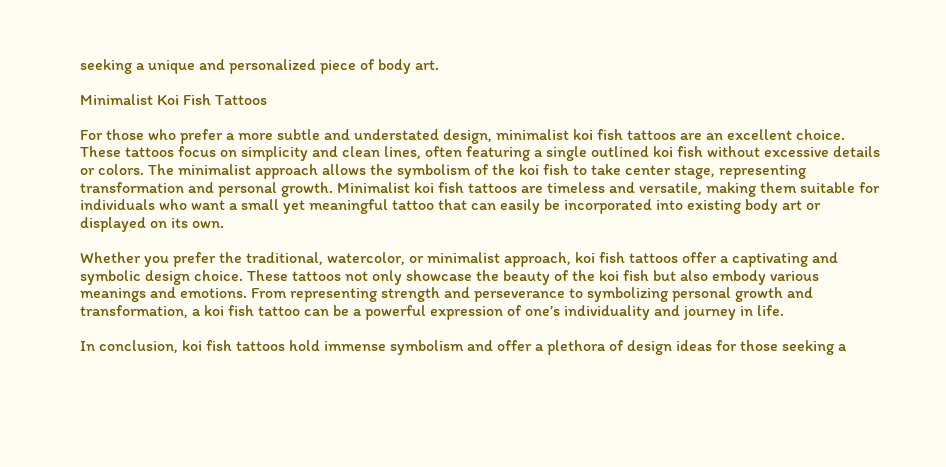seeking a unique and personalized piece of body art.

Minimalist Koi Fish Tattoos

For those who prefer a more subtle and understated design, minimalist koi fish tattoos are an excellent choice. These tattoos focus on simplicity and clean lines, often featuring a single outlined koi fish without excessive details or colors. The minimalist approach allows the symbolism of the koi fish to take center stage, representing transformation and personal growth. Minimalist koi fish tattoos are timeless and versatile, making them suitable for individuals who want a small yet meaningful tattoo that can easily be incorporated into existing body art or displayed on its own.

Whether you prefer the traditional, watercolor, or minimalist approach, koi fish tattoos offer a captivating and symbolic design choice. These tattoos not only showcase the beauty of the koi fish but also embody various meanings and emotions. From representing strength and perseverance to symbolizing personal growth and transformation, a koi fish tattoo can be a powerful expression of one’s individuality and journey in life.

In conclusion, koi fish tattoos hold immense symbolism and offer a plethora of design ideas for those seeking a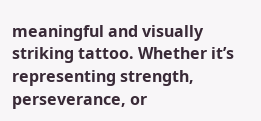meaningful and visually striking tattoo. Whether it’s representing strength, perseverance, or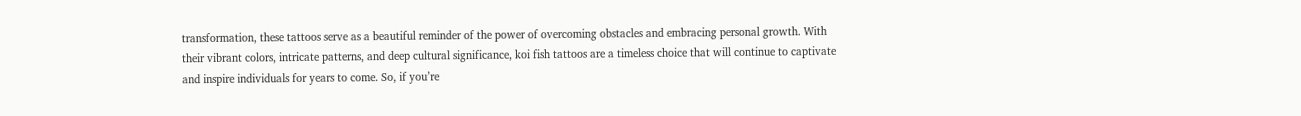transformation, these tattoos serve as a beautiful reminder of the power of overcoming obstacles and embracing personal growth. With their vibrant colors, intricate patterns, and deep cultural significance, koi fish tattoos are a timeless choice that will continue to captivate and inspire individuals for years to come. So, if you’re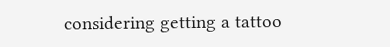considering getting a tattoo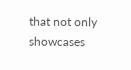that not only showcases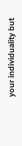your individuality but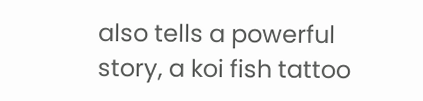also tells a powerful story, a koi fish tattoo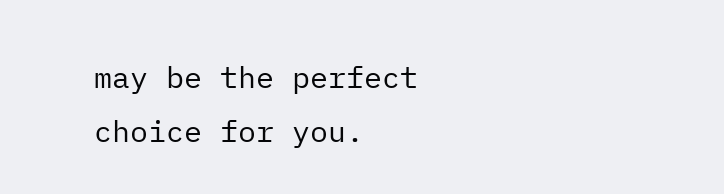may be the perfect choice for you.